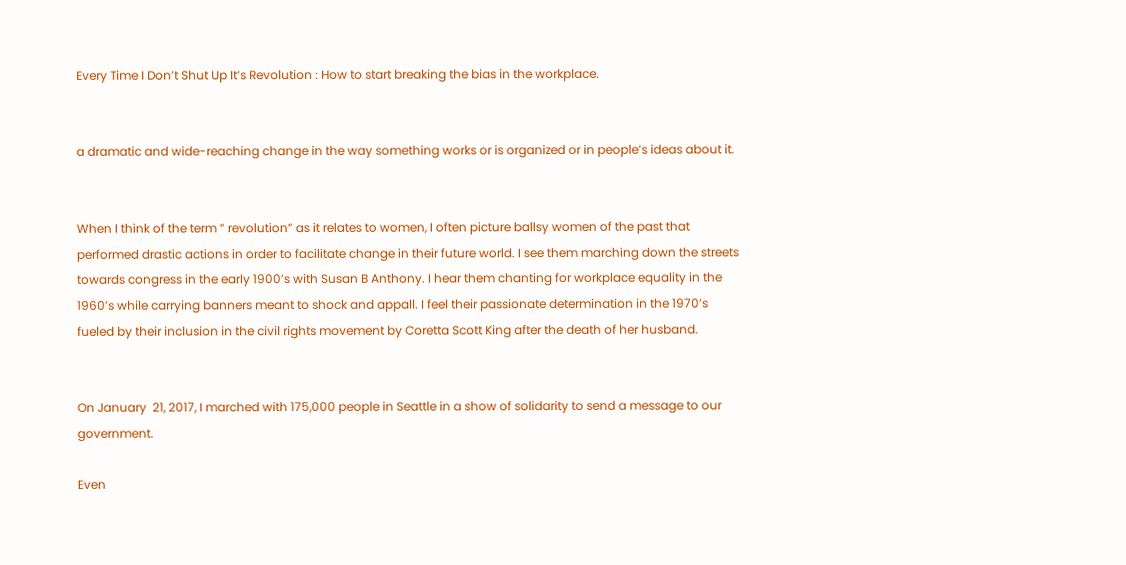Every Time I Don’t Shut Up It’s Revolution : How to start breaking the bias in the workplace.


a dramatic and wide-reaching change in the way something works or is organized or in people’s ideas about it.


When I think of the term ” revolution” as it relates to women, I often picture ballsy women of the past that performed drastic actions in order to facilitate change in their future world. I see them marching down the streets towards congress in the early 1900’s with Susan B Anthony. I hear them chanting for workplace equality in the 1960’s while carrying banners meant to shock and appall. I feel their passionate determination in the 1970’s fueled by their inclusion in the civil rights movement by Coretta Scott King after the death of her husband.


On January  21, 2017, I marched with 175,000 people in Seattle in a show of solidarity to send a message to our government.

Even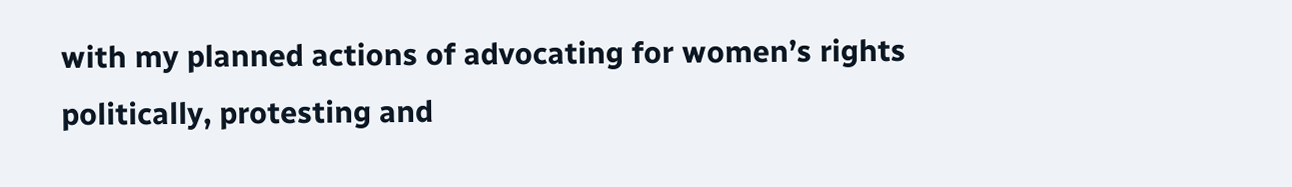with my planned actions of advocating for women’s rights politically, protesting and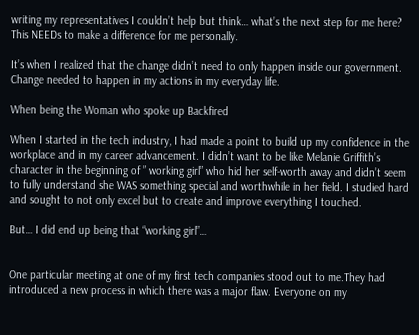writing my representatives I couldn’t help but think… what’s the next step for me here? This NEEDs to make a difference for me personally.

It’s when I realized that the change didn’t need to only happen inside our government. Change needed to happen in my actions in my everyday life.

When being the Woman who spoke up Backfired

When I started in the tech industry, I had made a point to build up my confidence in the workplace and in my career advancement. I didn’t want to be like Melanie Griffith’s character in the beginning of ” working girl” who hid her self-worth away and didn’t seem to fully understand she WAS something special and worthwhile in her field. I studied hard and sought to not only excel but to create and improve everything I touched.

But… I did end up being that “working girl”…


One particular meeting at one of my first tech companies stood out to me.They had introduced a new process in which there was a major flaw. Everyone on my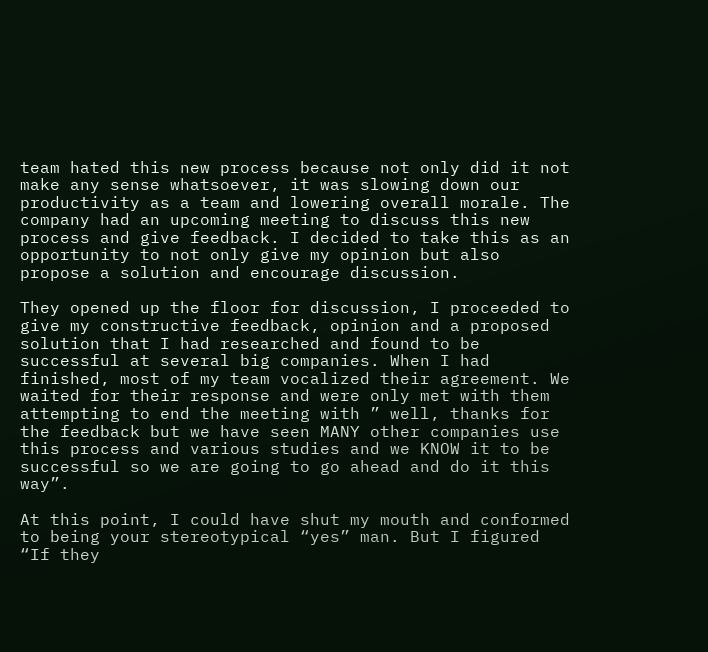team hated this new process because not only did it not make any sense whatsoever, it was slowing down our productivity as a team and lowering overall morale. The company had an upcoming meeting to discuss this new process and give feedback. I decided to take this as an opportunity to not only give my opinion but also propose a solution and encourage discussion.

They opened up the floor for discussion, I proceeded to give my constructive feedback, opinion and a proposed solution that I had researched and found to be successful at several big companies. When I had finished, most of my team vocalized their agreement. We waited for their response and were only met with them attempting to end the meeting with ” well, thanks for the feedback but we have seen MANY other companies use this process and various studies and we KNOW it to be successful so we are going to go ahead and do it this way”.

At this point, I could have shut my mouth and conformed to being your stereotypical “yes” man. But I figured “If they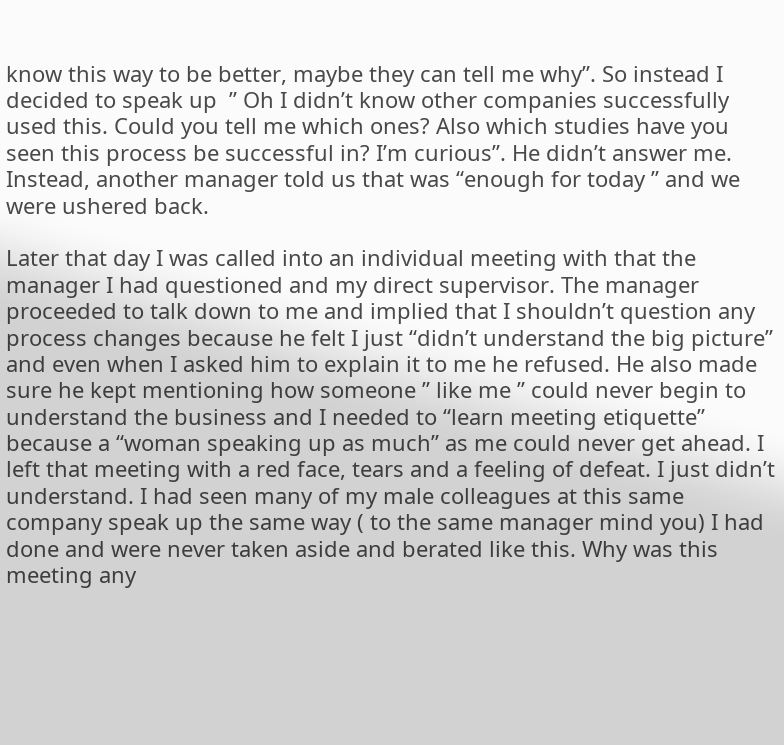know this way to be better, maybe they can tell me why”. So instead I decided to speak up  ” Oh I didn’t know other companies successfully used this. Could you tell me which ones? Also which studies have you seen this process be successful in? I’m curious”. He didn’t answer me. Instead, another manager told us that was “enough for today ” and we were ushered back.

Later that day I was called into an individual meeting with that the manager I had questioned and my direct supervisor. The manager proceeded to talk down to me and implied that I shouldn’t question any process changes because he felt I just “didn’t understand the big picture” and even when I asked him to explain it to me he refused. He also made sure he kept mentioning how someone ” like me ” could never begin to understand the business and I needed to “learn meeting etiquette” because a “woman speaking up as much” as me could never get ahead. I left that meeting with a red face, tears and a feeling of defeat. I just didn’t understand. I had seen many of my male colleagues at this same company speak up the same way ( to the same manager mind you) I had done and were never taken aside and berated like this. Why was this meeting any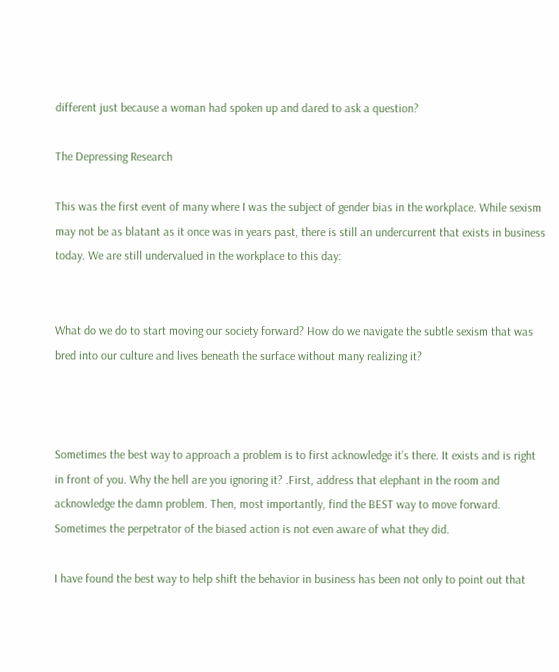different just because a woman had spoken up and dared to ask a question?

The Depressing Research

This was the first event of many where I was the subject of gender bias in the workplace. While sexism may not be as blatant as it once was in years past, there is still an undercurrent that exists in business today. We are still undervalued in the workplace to this day:


What do we do to start moving our society forward? How do we navigate the subtle sexism that was bred into our culture and lives beneath the surface without many realizing it?



Sometimes the best way to approach a problem is to first acknowledge it’s there. It exists and is right in front of you. Why the hell are you ignoring it? .First, address that elephant in the room and acknowledge the damn problem. Then, most importantly, find the BEST way to move forward. Sometimes the perpetrator of the biased action is not even aware of what they did.

I have found the best way to help shift the behavior in business has been not only to point out that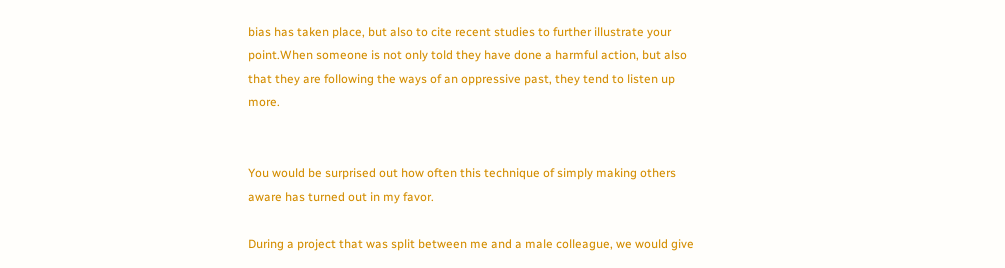bias has taken place, but also to cite recent studies to further illustrate your point.When someone is not only told they have done a harmful action, but also that they are following the ways of an oppressive past, they tend to listen up more.


You would be surprised out how often this technique of simply making others aware has turned out in my favor.

During a project that was split between me and a male colleague, we would give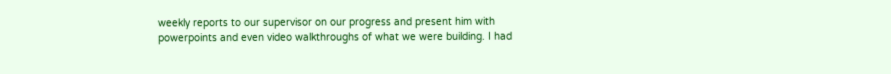weekly reports to our supervisor on our progress and present him with powerpoints and even video walkthroughs of what we were building. I had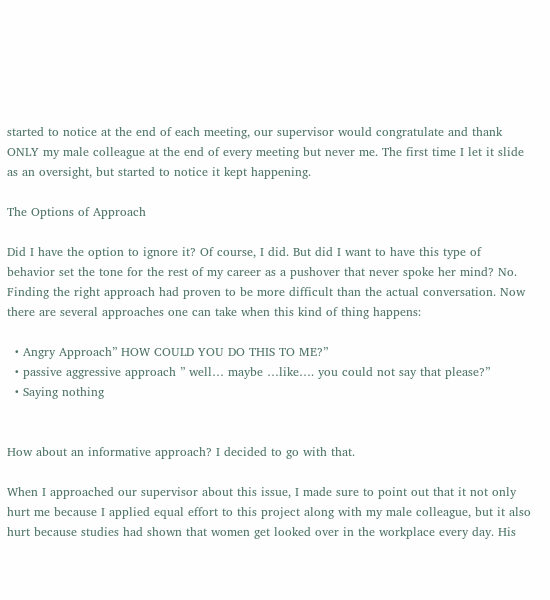started to notice at the end of each meeting, our supervisor would congratulate and thank ONLY my male colleague at the end of every meeting but never me. The first time I let it slide as an oversight, but started to notice it kept happening.

The Options of Approach

Did I have the option to ignore it? Of course, I did. But did I want to have this type of behavior set the tone for the rest of my career as a pushover that never spoke her mind? No. Finding the right approach had proven to be more difficult than the actual conversation. Now there are several approaches one can take when this kind of thing happens:

  • Angry Approach” HOW COULD YOU DO THIS TO ME?”
  • passive aggressive approach ” well… maybe …like…. you could not say that please?”
  • Saying nothing


How about an informative approach? I decided to go with that.

When I approached our supervisor about this issue, I made sure to point out that it not only hurt me because I applied equal effort to this project along with my male colleague, but it also hurt because studies had shown that women get looked over in the workplace every day. His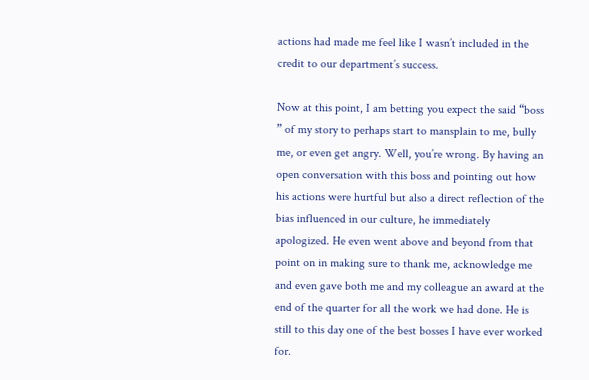actions had made me feel like I wasn’t included in the credit to our department’s success.

Now at this point, I am betting you expect the said “boss ” of my story to perhaps start to mansplain to me, bully me, or even get angry. Well, you’re wrong. By having an open conversation with this boss and pointing out how his actions were hurtful but also a direct reflection of the bias influenced in our culture, he immediately apologized. He even went above and beyond from that point on in making sure to thank me, acknowledge me and even gave both me and my colleague an award at the end of the quarter for all the work we had done. He is still to this day one of the best bosses I have ever worked for.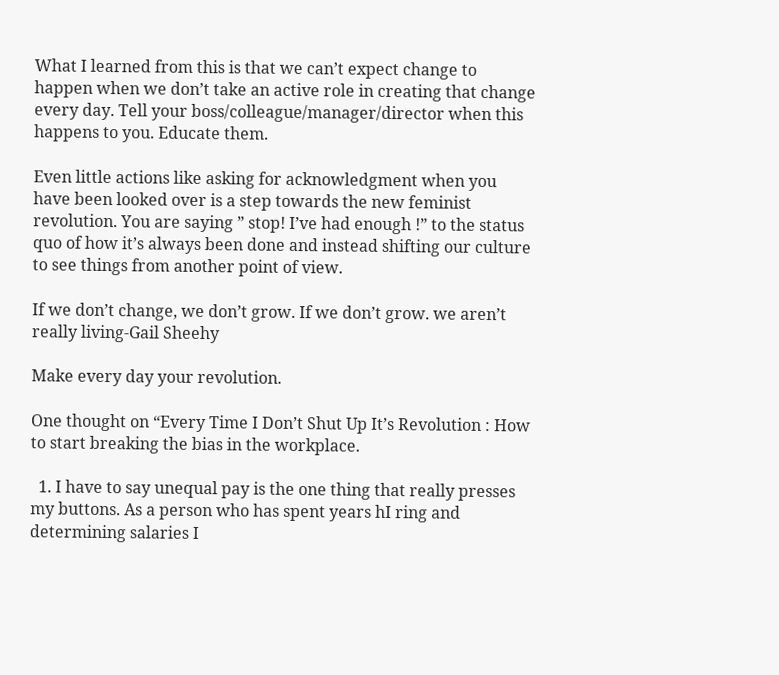What I learned from this is that we can’t expect change to happen when we don’t take an active role in creating that change every day. Tell your boss/colleague/manager/director when this happens to you. Educate them.

Even little actions like asking for acknowledgment when you have been looked over is a step towards the new feminist revolution. You are saying ” stop! I’ve had enough !” to the status quo of how it’s always been done and instead shifting our culture to see things from another point of view.

If we don’t change, we don’t grow. If we don’t grow. we aren’t really living-Gail Sheehy

Make every day your revolution.

One thought on “Every Time I Don’t Shut Up It’s Revolution : How to start breaking the bias in the workplace.

  1. I have to say unequal pay is the one thing that really presses my buttons. As a person who has spent years hI ring and determining salaries I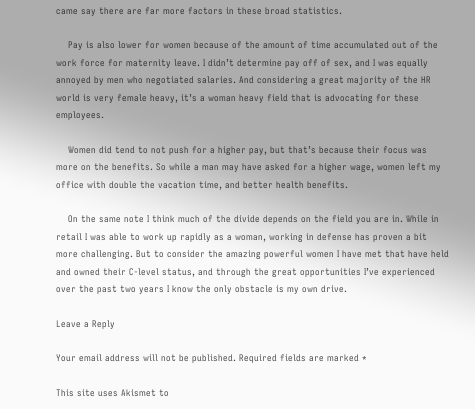came say there are far more factors in these broad statistics.

    Pay is also lower for women because of the amount of time accumulated out of the work force for maternity leave. I didn’t determine pay off of sex, and I was equally annoyed by men who negotiated salaries. And considering a great majority of the HR world is very female heavy, it’s a woman heavy field that is advocating for these employees.

    Women did tend to not push for a higher pay, but that’s because their focus was more on the benefits. So while a man may have asked for a higher wage, women left my office with double the vacation time, and better health benefits.

    On the same note I think much of the divide depends on the field you are in. While in retail I was able to work up rapidly as a woman, working in defense has proven a bit more challenging. But to consider the amazing powerful women I have met that have held and owned their C-level status, and through the great opportunities I’ve experienced over the past two years I know the only obstacle is my own drive.

Leave a Reply

Your email address will not be published. Required fields are marked *

This site uses Akismet to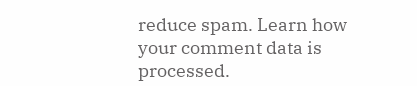reduce spam. Learn how your comment data is processed.